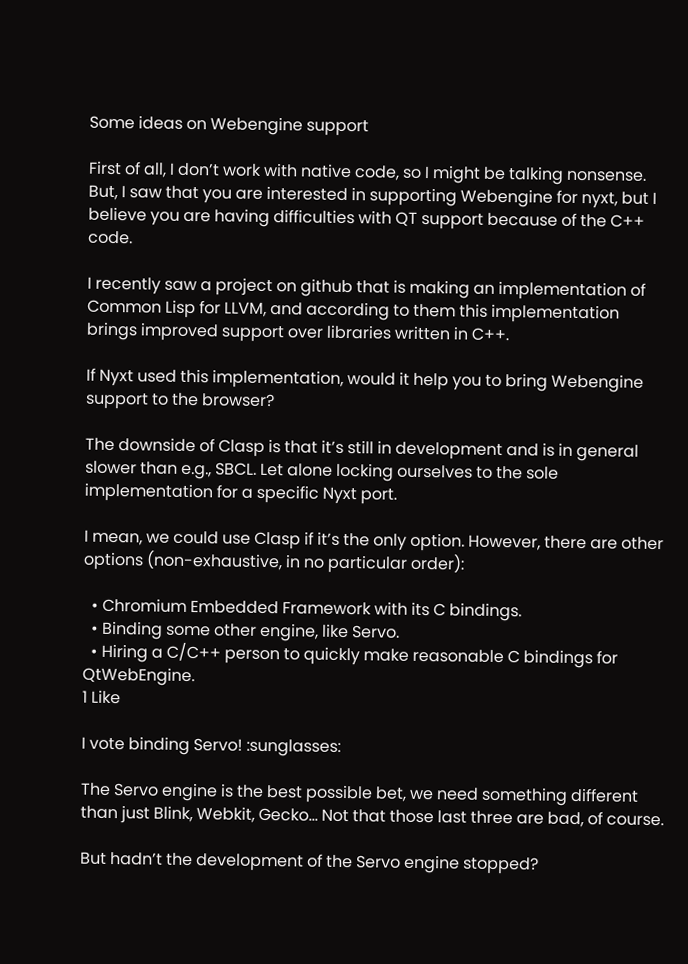Some ideas on Webengine support

First of all, I don’t work with native code, so I might be talking nonsense. But, I saw that you are interested in supporting Webengine for nyxt, but I believe you are having difficulties with QT support because of the C++ code.

I recently saw a project on github that is making an implementation of Common Lisp for LLVM, and according to them this implementation brings improved support over libraries written in C++.

If Nyxt used this implementation, would it help you to bring Webengine support to the browser?

The downside of Clasp is that it’s still in development and is in general slower than e.g., SBCL. Let alone locking ourselves to the sole implementation for a specific Nyxt port.

I mean, we could use Clasp if it’s the only option. However, there are other options (non-exhaustive, in no particular order):

  • Chromium Embedded Framework with its C bindings.
  • Binding some other engine, like Servo.
  • Hiring a C/C++ person to quickly make reasonable C bindings for QtWebEngine.
1 Like

I vote binding Servo! :sunglasses:

The Servo engine is the best possible bet, we need something different than just Blink, Webkit, Gecko… Not that those last three are bad, of course.

But hadn’t the development of the Servo engine stopped?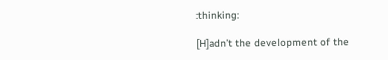:thinking:

[H]adn’t the development of the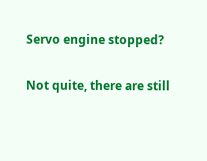Servo engine stopped?

Not quite, there are still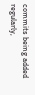commits being added regularly,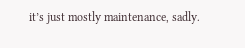it’s just mostly maintenance, sadly.